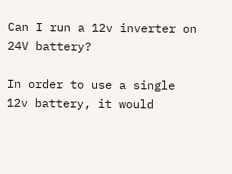Can I run a 12v inverter on 24V battery?

In order to use a single 12v battery, it would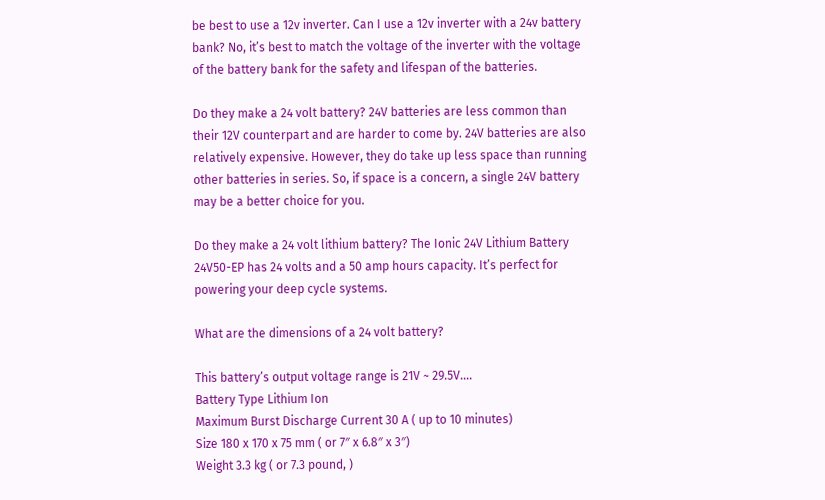be best to use a 12v inverter. Can I use a 12v inverter with a 24v battery bank? No, it’s best to match the voltage of the inverter with the voltage of the battery bank for the safety and lifespan of the batteries.

Do they make a 24 volt battery? 24V batteries are less common than their 12V counterpart and are harder to come by. 24V batteries are also relatively expensive. However, they do take up less space than running other batteries in series. So, if space is a concern, a single 24V battery may be a better choice for you.

Do they make a 24 volt lithium battery? The Ionic 24V Lithium Battery 24V50-EP has 24 volts and a 50 amp hours capacity. It’s perfect for powering your deep cycle systems.

What are the dimensions of a 24 volt battery?

This battery’s output voltage range is 21V ~ 29.5V….
Battery Type Lithium Ion
Maximum Burst Discharge Current 30 A ( up to 10 minutes)
Size 180 x 170 x 75 mm ( or 7″ x 6.8″ x 3″)
Weight 3.3 kg ( or 7.3 pound, )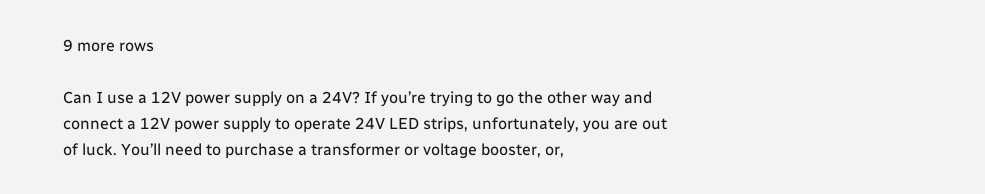9 more rows

Can I use a 12V power supply on a 24V? If you’re trying to go the other way and connect a 12V power supply to operate 24V LED strips, unfortunately, you are out of luck. You’ll need to purchase a transformer or voltage booster, or,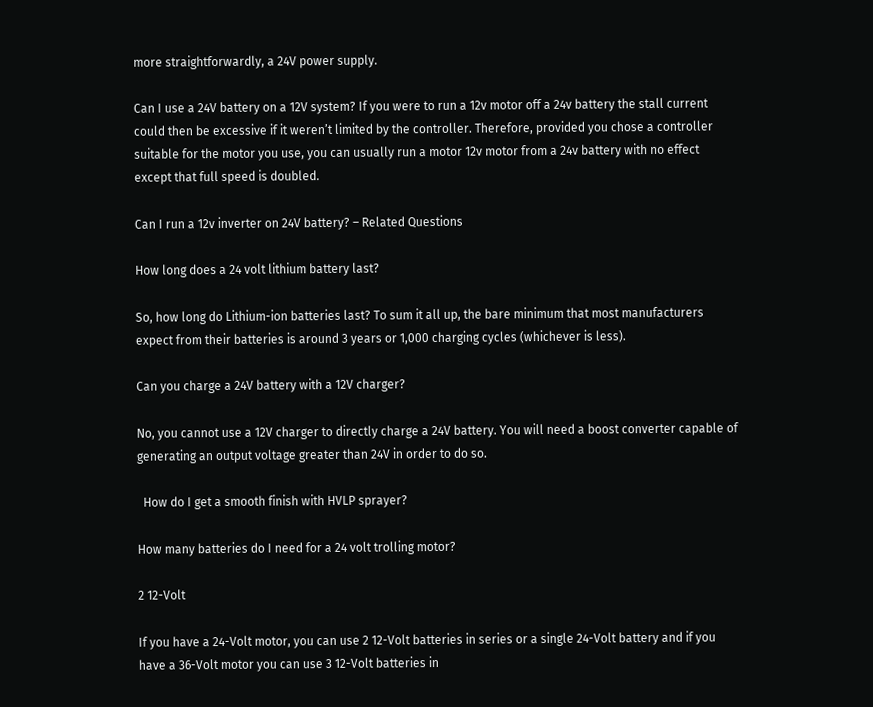more straightforwardly, a 24V power supply.

Can I use a 24V battery on a 12V system? If you were to run a 12v motor off a 24v battery the stall current could then be excessive if it weren’t limited by the controller. Therefore, provided you chose a controller suitable for the motor you use, you can usually run a motor 12v motor from a 24v battery with no effect except that full speed is doubled.

Can I run a 12v inverter on 24V battery? – Related Questions

How long does a 24 volt lithium battery last?

So, how long do Lithium-ion batteries last? To sum it all up, the bare minimum that most manufacturers expect from their batteries is around 3 years or 1,000 charging cycles (whichever is less).

Can you charge a 24V battery with a 12V charger?

No, you cannot use a 12V charger to directly charge a 24V battery. You will need a boost converter capable of generating an output voltage greater than 24V in order to do so.

  How do I get a smooth finish with HVLP sprayer?

How many batteries do I need for a 24 volt trolling motor?

2 12-Volt

If you have a 24-Volt motor, you can use 2 12-Volt batteries in series or a single 24-Volt battery and if you have a 36-Volt motor you can use 3 12-Volt batteries in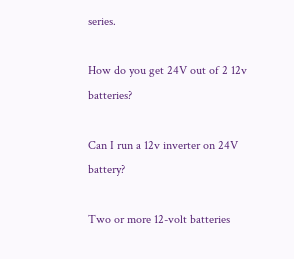series.

How do you get 24V out of 2 12v batteries?

Can I run a 12v inverter on 24V battery?

Two or more 12-volt batteries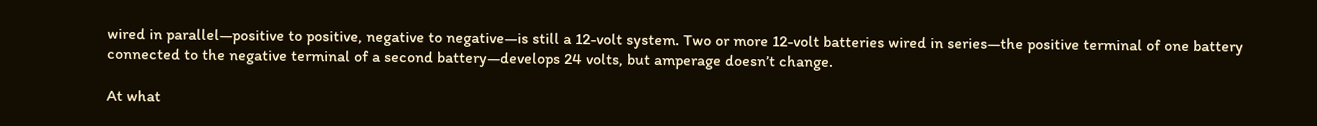wired in parallel—positive to positive, negative to negative—is still a 12-volt system. Two or more 12-volt batteries wired in series—the positive terminal of one battery connected to the negative terminal of a second battery—develops 24 volts, but amperage doesn’t change.

At what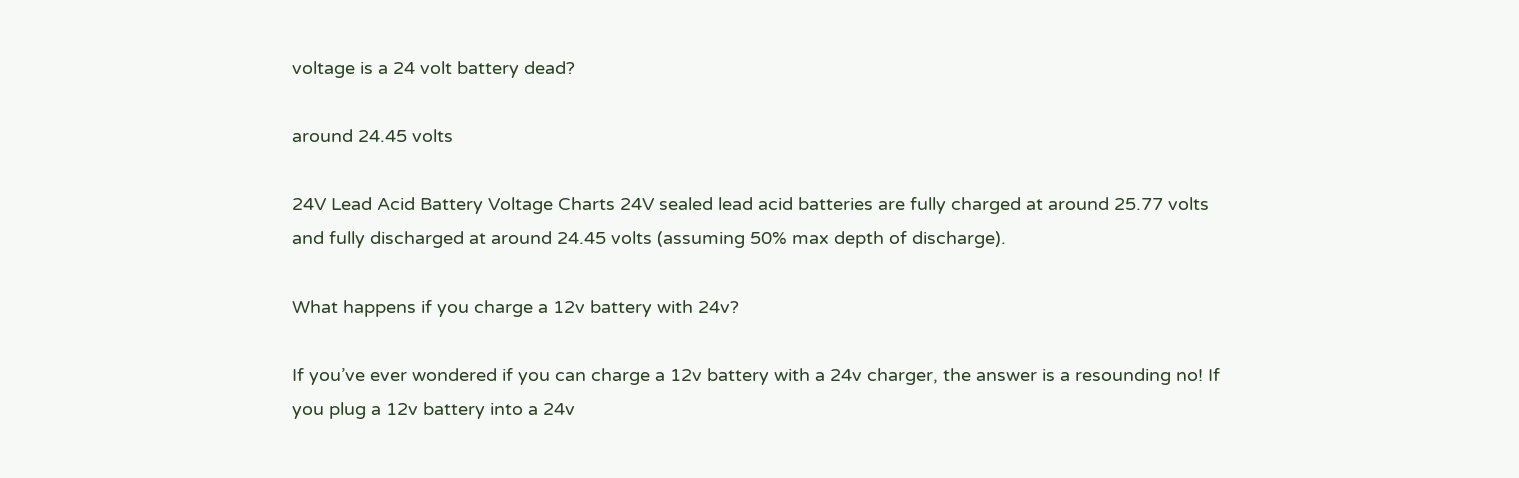voltage is a 24 volt battery dead?

around 24.45 volts

24V Lead Acid Battery Voltage Charts 24V sealed lead acid batteries are fully charged at around 25.77 volts and fully discharged at around 24.45 volts (assuming 50% max depth of discharge).

What happens if you charge a 12v battery with 24v?

If you’ve ever wondered if you can charge a 12v battery with a 24v charger, the answer is a resounding no! If you plug a 12v battery into a 24v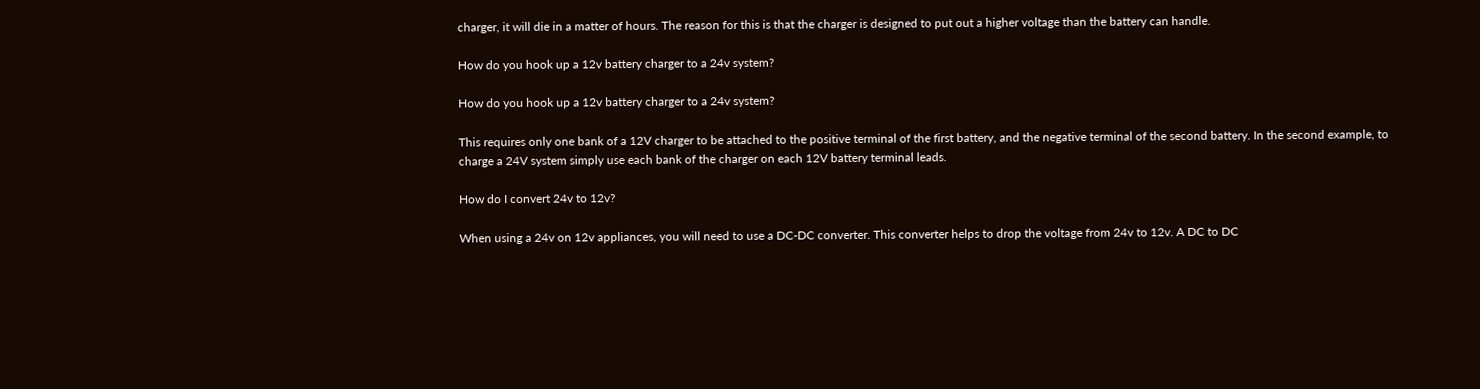charger, it will die in a matter of hours. The reason for this is that the charger is designed to put out a higher voltage than the battery can handle.

How do you hook up a 12v battery charger to a 24v system?

How do you hook up a 12v battery charger to a 24v system?

This requires only one bank of a 12V charger to be attached to the positive terminal of the first battery, and the negative terminal of the second battery. In the second example, to charge a 24V system simply use each bank of the charger on each 12V battery terminal leads.

How do I convert 24v to 12v?

When using a 24v on 12v appliances, you will need to use a DC-DC converter. This converter helps to drop the voltage from 24v to 12v. A DC to DC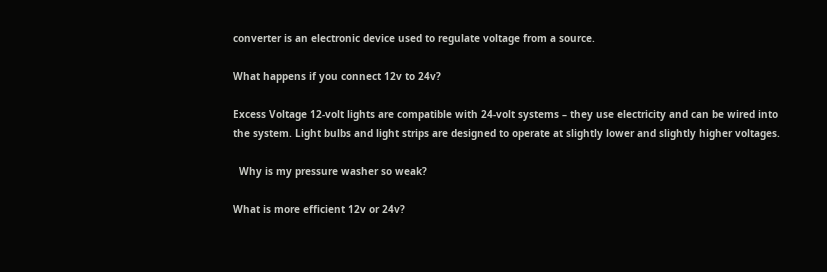converter is an electronic device used to regulate voltage from a source.

What happens if you connect 12v to 24v?

Excess Voltage 12-volt lights are compatible with 24-volt systems – they use electricity and can be wired into the system. Light bulbs and light strips are designed to operate at slightly lower and slightly higher voltages.

  Why is my pressure washer so weak?

What is more efficient 12v or 24v?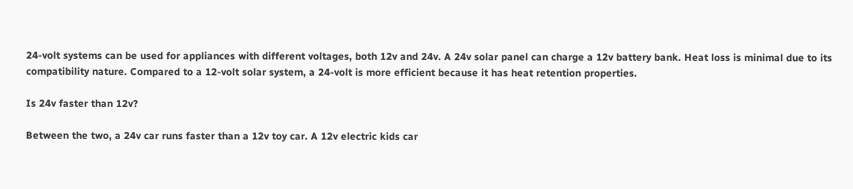24-volt systems can be used for appliances with different voltages, both 12v and 24v. A 24v solar panel can charge a 12v battery bank. Heat loss is minimal due to its compatibility nature. Compared to a 12-volt solar system, a 24-volt is more efficient because it has heat retention properties.

Is 24v faster than 12v?

Between the two, a 24v car runs faster than a 12v toy car. A 12v electric kids car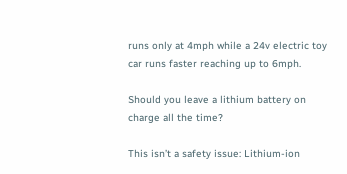runs only at 4mph while a 24v electric toy car runs faster reaching up to 6mph.

Should you leave a lithium battery on charge all the time?

This isn’t a safety issue: Lithium-ion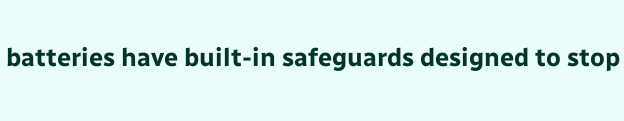batteries have built-in safeguards designed to stop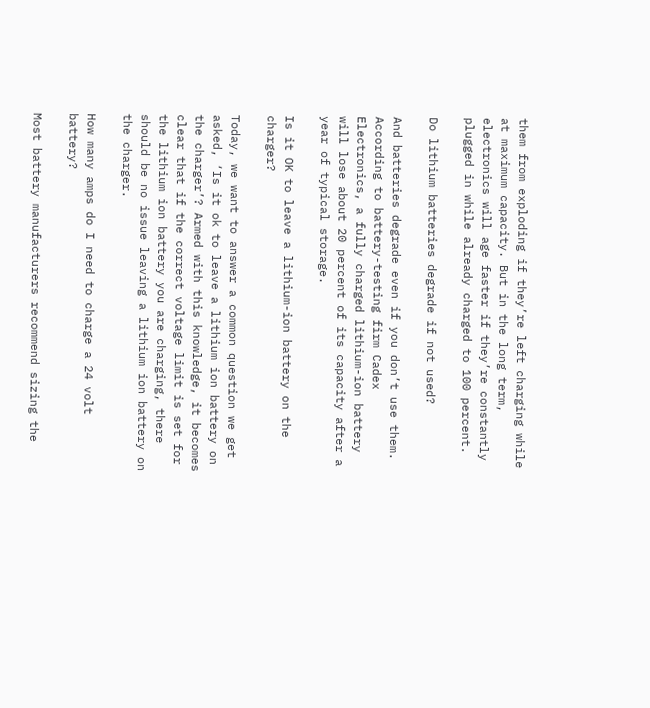them from exploding if they’re left charging while at maximum capacity. But in the long term, electronics will age faster if they’re constantly plugged in while already charged to 100 percent.

Do lithium batteries degrade if not used?

And batteries degrade even if you don’t use them. According to battery-testing firm Cadex Electronics, a fully charged lithium-ion battery will lose about 20 percent of its capacity after a year of typical storage.

Is it OK to leave a lithium-ion battery on the charger?

Today, we want to answer a common question we get asked, ‘Is it ok to leave a lithium ion battery on the charger’? Armed with this knowledge, it becomes clear that if the correct voltage limit is set for the lithium ion battery you are charging, there should be no issue leaving a lithium ion battery on the charger.

How many amps do I need to charge a 24 volt battery?

Most battery manufacturers recommend sizing the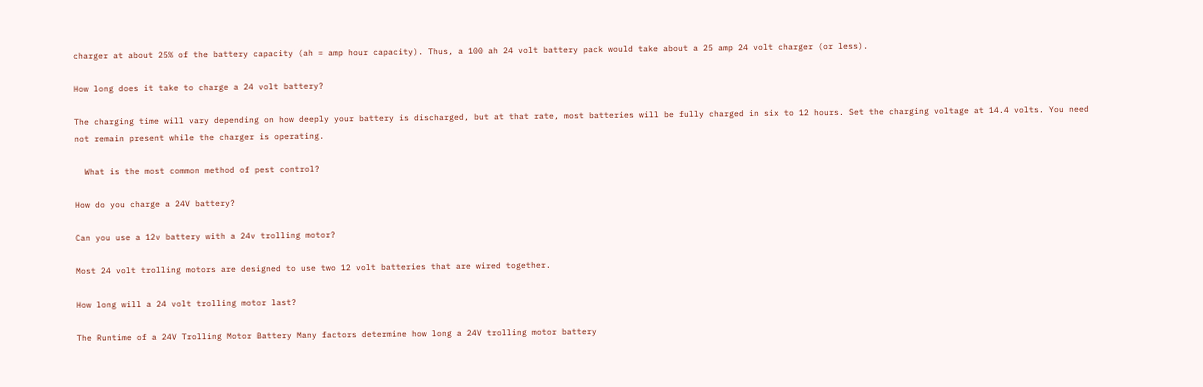charger at about 25% of the battery capacity (ah = amp hour capacity). Thus, a 100 ah 24 volt battery pack would take about a 25 amp 24 volt charger (or less).

How long does it take to charge a 24 volt battery?

The charging time will vary depending on how deeply your battery is discharged, but at that rate, most batteries will be fully charged in six to 12 hours. Set the charging voltage at 14.4 volts. You need not remain present while the charger is operating.

  What is the most common method of pest control?

How do you charge a 24V battery?

Can you use a 12v battery with a 24v trolling motor?

Most 24 volt trolling motors are designed to use two 12 volt batteries that are wired together.

How long will a 24 volt trolling motor last?

The Runtime of a 24V Trolling Motor Battery Many factors determine how long a 24V trolling motor battery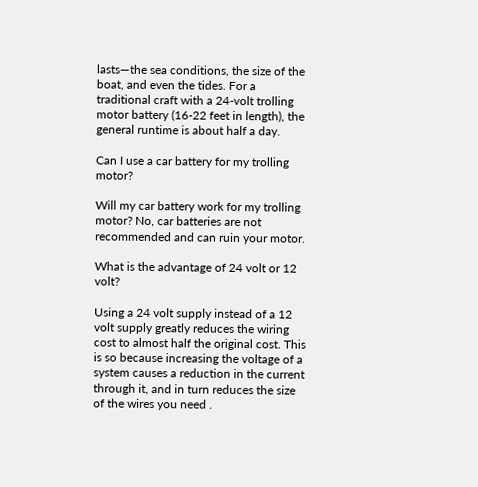lasts—the sea conditions, the size of the boat, and even the tides. For a traditional craft with a 24-volt trolling motor battery (16-22 feet in length), the general runtime is about half a day.

Can I use a car battery for my trolling motor?

Will my car battery work for my trolling motor? No, car batteries are not recommended and can ruin your motor.

What is the advantage of 24 volt or 12 volt?

Using a 24 volt supply instead of a 12 volt supply greatly reduces the wiring cost to almost half the original cost. This is so because increasing the voltage of a system causes a reduction in the current through it, and in turn reduces the size of the wires you need .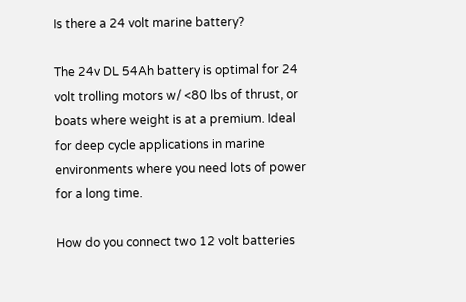Is there a 24 volt marine battery?

The 24v DL 54Ah battery is optimal for 24 volt trolling motors w/ <80 lbs of thrust, or boats where weight is at a premium. Ideal for deep cycle applications in marine environments where you need lots of power for a long time.

How do you connect two 12 volt batteries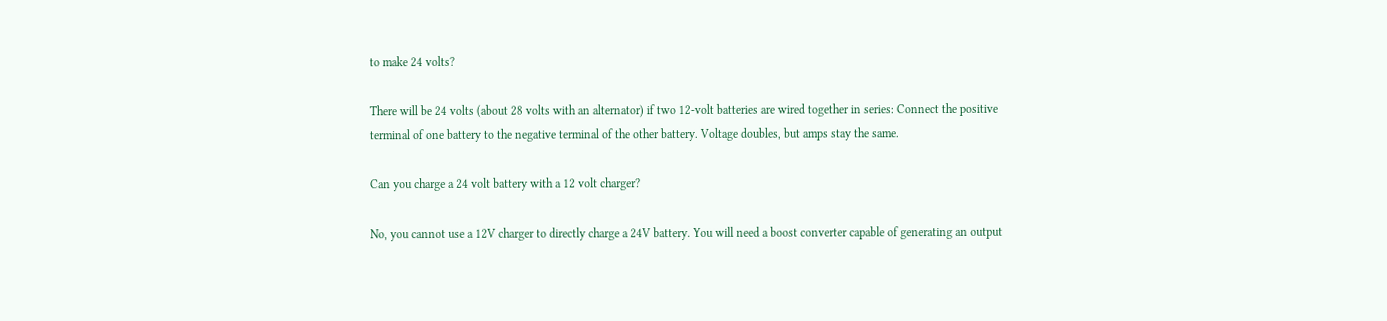to make 24 volts?

There will be 24 volts (about 28 volts with an alternator) if two 12-volt batteries are wired together in series: Connect the positive terminal of one battery to the negative terminal of the other battery. Voltage doubles, but amps stay the same.

Can you charge a 24 volt battery with a 12 volt charger?

No, you cannot use a 12V charger to directly charge a 24V battery. You will need a boost converter capable of generating an output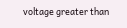voltage greater than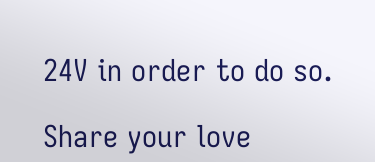24V in order to do so.

Share your love